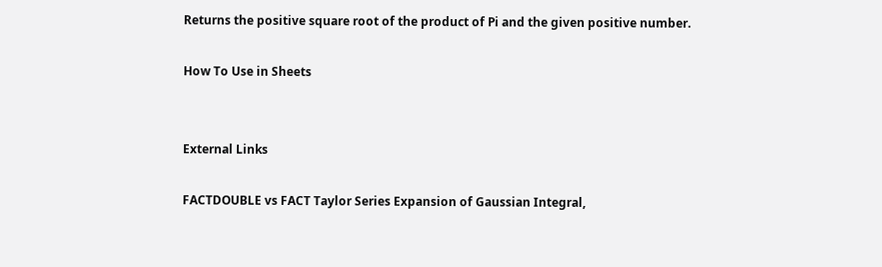Returns the positive square root of the product of Pi and the given positive number.

How To Use in Sheets


External Links

FACTDOUBLE vs FACT Taylor Series Expansion of Gaussian Integral,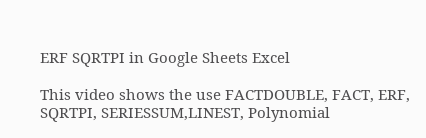ERF SQRTPI in Google Sheets Excel

This video shows the use FACTDOUBLE, FACT, ERF, SQRTPI, SERIESSUM,LINEST, Polynomial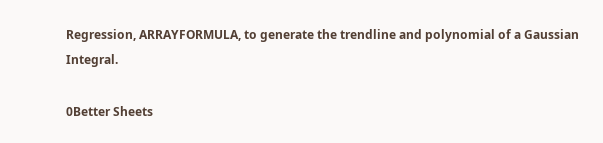Regression, ARRAYFORMULA, to generate the trendline and polynomial of a Gaussian Integral.

0Better Sheets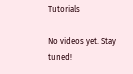Tutorials

No videos yet. Stay tuned!